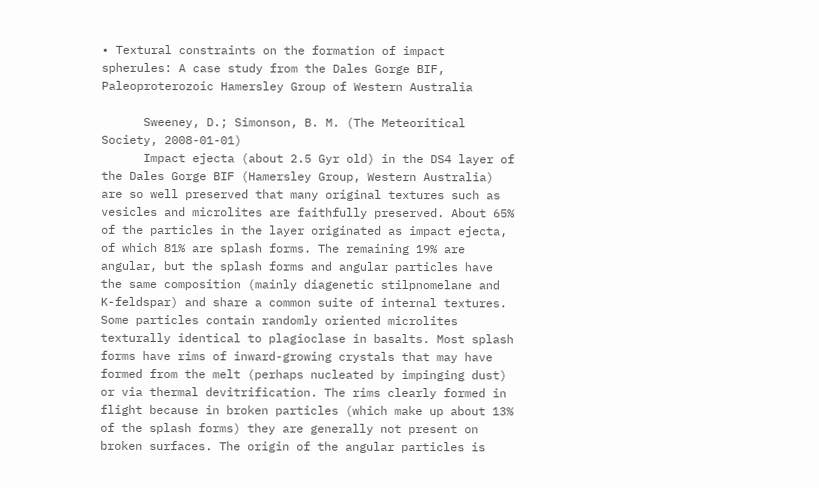• Textural constraints on the formation of impact spherules: A case study from the Dales Gorge BIF, Paleoproterozoic Hamersley Group of Western Australia

      Sweeney, D.; Simonson, B. M. (The Meteoritical Society, 2008-01-01)
      Impact ejecta (about 2.5 Gyr old) in the DS4 layer of the Dales Gorge BIF (Hamersley Group, Western Australia) are so well preserved that many original textures such as vesicles and microlites are faithfully preserved. About 65% of the particles in the layer originated as impact ejecta, of which 81% are splash forms. The remaining 19% are angular, but the splash forms and angular particles have the same composition (mainly diagenetic stilpnomelane and K-feldspar) and share a common suite of internal textures. Some particles contain randomly oriented microlites texturally identical to plagioclase in basalts. Most splash forms have rims of inward-growing crystals that may have formed from the melt (perhaps nucleated by impinging dust) or via thermal devitrification. The rims clearly formed in flight because in broken particles (which make up about 13% of the splash forms) they are generally not present on broken surfaces. The origin of the angular particles is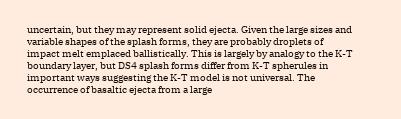uncertain, but they may represent solid ejecta. Given the large sizes and variable shapes of the splash forms, they are probably droplets of impact melt emplaced ballistically. This is largely by analogy to the K-T boundary layer, but DS4 splash forms differ from K-T spherules in important ways suggesting the K-T model is not universal. The occurrence of basaltic ejecta from a large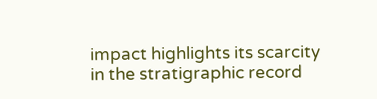impact highlights its scarcity in the stratigraphic record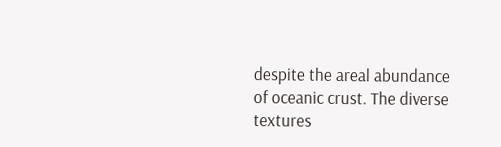despite the areal abundance of oceanic crust. The diverse textures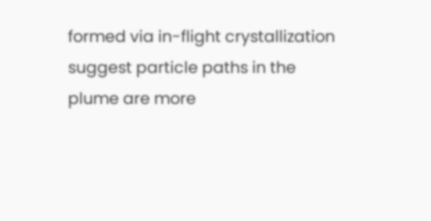formed via in-flight crystallization suggest particle paths in the plume are more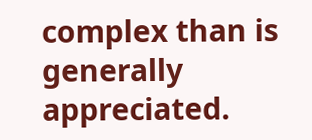complex than is generally appreciated.